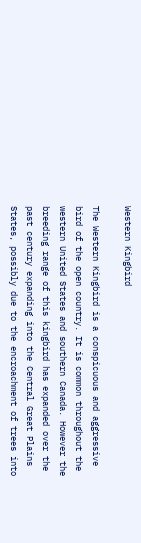Western Kingbird

The Western Kingbird is a conspicuous and aggressive bird of the open country. It is common throughout the western United States and southern Canada. However the breeding range of this kingbird has expanded over the past century expanding into the Central Great Plains States, possibly due to the encroachment of trees into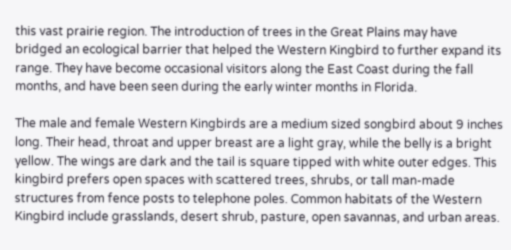this vast prairie region. The introduction of trees in the Great Plains may have bridged an ecological barrier that helped the Western Kingbird to further expand its range. They have become occasional visitors along the East Coast during the fall months, and have been seen during the early winter months in Florida.

The male and female Western Kingbirds are a medium sized songbird about 9 inches long. Their head, throat and upper breast are a light gray, while the belly is a bright yellow. The wings are dark and the tail is square tipped with white outer edges. This kingbird prefers open spaces with scattered trees, shrubs, or tall man-made structures from fence posts to telephone poles. Common habitats of the Western Kingbird include grasslands, desert shrub, pasture, open savannas, and urban areas.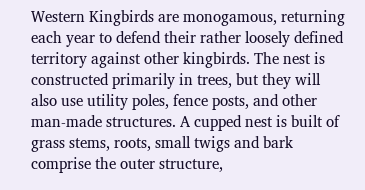Western Kingbirds are monogamous, returning each year to defend their rather loosely defined territory against other kingbirds. The nest is constructed primarily in trees, but they will also use utility poles, fence posts, and other man-made structures. A cupped nest is built of grass stems, roots, small twigs and bark comprise the outer structure,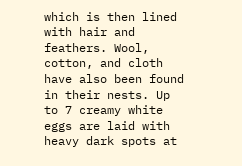which is then lined with hair and feathers. Wool, cotton, and cloth have also been found in their nests. Up to 7 creamy white eggs are laid with heavy dark spots at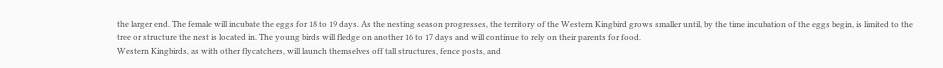the larger end. The female will incubate the eggs for 18 to 19 days. As the nesting season progresses, the territory of the Western Kingbird grows smaller until, by the time incubation of the eggs begin, is limited to the tree or structure the nest is located in. The young birds will fledge on another 16 to 17 days and will continue to rely on their parents for food.
Western Kingbirds, as with other flycatchers, will launch themselves off tall structures, fence posts, and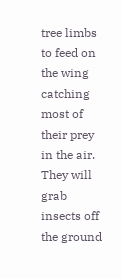tree limbs to feed on the wing catching most of their prey in the air. They will grab insects off the ground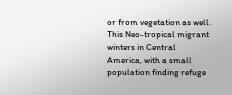or from vegetation as well.
This Neo-tropical migrant winters in Central America, with a small population finding refuge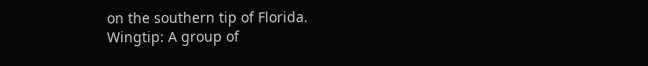on the southern tip of Florida.
Wingtip: A group of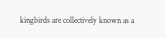kingbirds are collectively known as a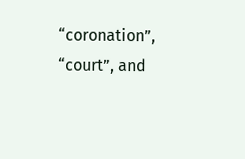“coronation”, “court”, and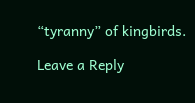“tyranny” of kingbirds.

Leave a Reply